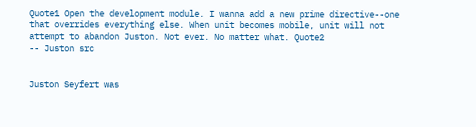Quote1 Open the development module. I wanna add a new prime directive--one that overrides everything else. When unit becomes mobile, unit will not attempt to abandon Juston. Not ever. No matter what. Quote2
-- Juston src


Juston Seyfert was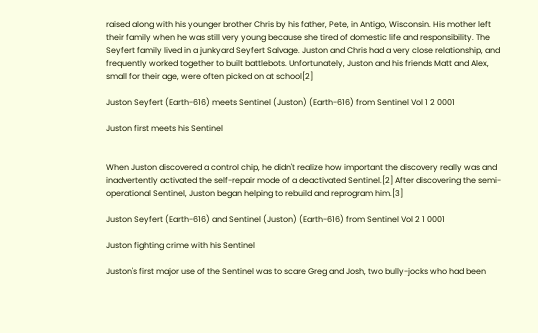raised along with his younger brother Chris by his father, Pete, in Antigo, Wisconsin. His mother left their family when he was still very young because she tired of domestic life and responsibility. The Seyfert family lived in a junkyard Seyfert Salvage. Juston and Chris had a very close relationship, and frequently worked together to built battlebots. Unfortunately, Juston and his friends Matt and Alex, small for their age, were often picked on at school[2]

Juston Seyfert (Earth-616) meets Sentinel (Juston) (Earth-616) from Sentinel Vol 1 2 0001

Juston first meets his Sentinel


When Juston discovered a control chip, he didn't realize how important the discovery really was and inadvertently activated the self-repair mode of a deactivated Sentinel.[2] After discovering the semi-operational Sentinel, Juston began helping to rebuild and reprogram him.[3]

Juston Seyfert (Earth-616) and Sentinel (Juston) (Earth-616) from Sentinel Vol 2 1 0001

Juston fighting crime with his Sentinel

Juston's first major use of the Sentinel was to scare Greg and Josh, two bully-jocks who had been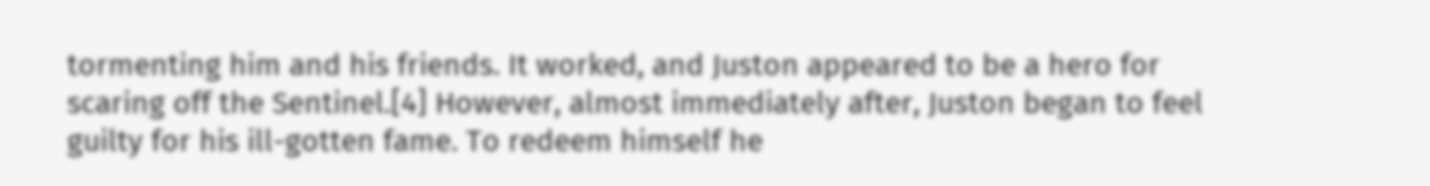tormenting him and his friends. It worked, and Juston appeared to be a hero for scaring off the Sentinel.[4] However, almost immediately after, Juston began to feel guilty for his ill-gotten fame. To redeem himself he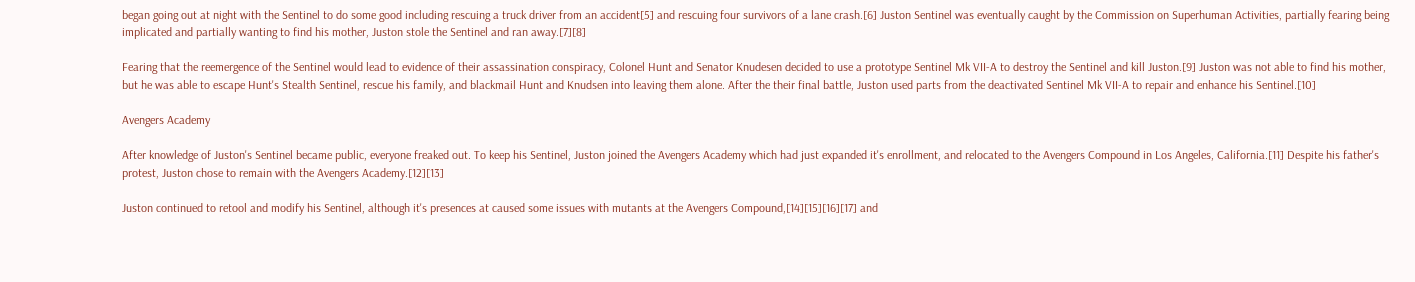began going out at night with the Sentinel to do some good including rescuing a truck driver from an accident[5] and rescuing four survivors of a lane crash.[6] Juston Sentinel was eventually caught by the Commission on Superhuman Activities, partially fearing being implicated and partially wanting to find his mother, Juston stole the Sentinel and ran away.[7][8]

Fearing that the reemergence of the Sentinel would lead to evidence of their assassination conspiracy, Colonel Hunt and Senator Knudesen decided to use a prototype Sentinel Mk VII-A to destroy the Sentinel and kill Juston.[9] Juston was not able to find his mother, but he was able to escape Hunt's Stealth Sentinel, rescue his family, and blackmail Hunt and Knudsen into leaving them alone. After the their final battle, Juston used parts from the deactivated Sentinel Mk VII-A to repair and enhance his Sentinel.[10]

Avengers Academy

After knowledge of Juston's Sentinel became public, everyone freaked out. To keep his Sentinel, Juston joined the Avengers Academy which had just expanded it's enrollment, and relocated to the Avengers Compound in Los Angeles, California.[11] Despite his father's protest, Juston chose to remain with the Avengers Academy.[12][13]

Juston continued to retool and modify his Sentinel, although it's presences at caused some issues with mutants at the Avengers Compound,[14][15][16][17] and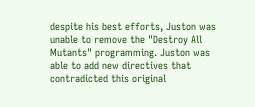despite his best efforts, Juston was unable to remove the "Destroy All Mutants" programming. Juston was able to add new directives that contradicted this original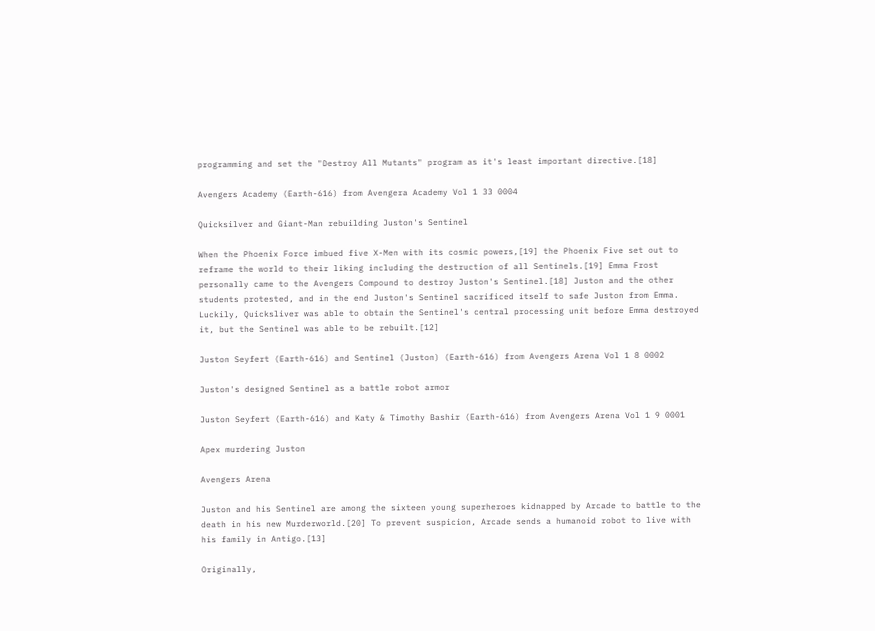programming and set the "Destroy All Mutants" program as it's least important directive.[18]

Avengers Academy (Earth-616) from Avengera Academy Vol 1 33 0004

Quicksilver and Giant-Man rebuilding Juston's Sentinel

When the Phoenix Force imbued five X-Men with its cosmic powers,[19] the Phoenix Five set out to reframe the world to their liking including the destruction of all Sentinels.[19] Emma Frost personally came to the Avengers Compound to destroy Juston's Sentinel.[18] Juston and the other students protested, and in the end Juston's Sentinel sacrificed itself to safe Juston from Emma. Luckily, Quicksliver was able to obtain the Sentinel's central processing unit before Emma destroyed it, but the Sentinel was able to be rebuilt.[12]

Juston Seyfert (Earth-616) and Sentinel (Juston) (Earth-616) from Avengers Arena Vol 1 8 0002

Juston's designed Sentinel as a battle robot armor

Juston Seyfert (Earth-616) and Katy & Timothy Bashir (Earth-616) from Avengers Arena Vol 1 9 0001

Apex murdering Juston

Avengers Arena

Juston and his Sentinel are among the sixteen young superheroes kidnapped by Arcade to battle to the death in his new Murderworld.[20] To prevent suspicion, Arcade sends a humanoid robot to live with his family in Antigo.[13]

Originally,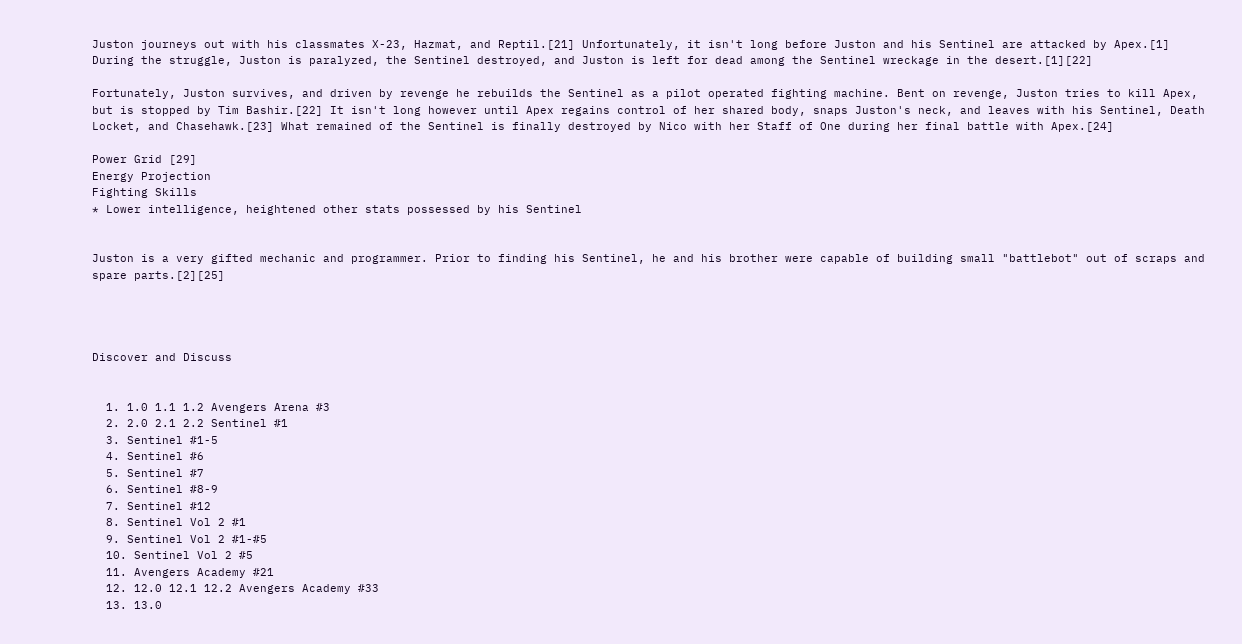Juston journeys out with his classmates X-23, Hazmat, and Reptil.[21] Unfortunately, it isn't long before Juston and his Sentinel are attacked by Apex.[1] During the struggle, Juston is paralyzed, the Sentinel destroyed, and Juston is left for dead among the Sentinel wreckage in the desert.[1][22]

Fortunately, Juston survives, and driven by revenge he rebuilds the Sentinel as a pilot operated fighting machine. Bent on revenge, Juston tries to kill Apex, but is stopped by Tim Bashir.[22] It isn't long however until Apex regains control of her shared body, snaps Juston's neck, and leaves with his Sentinel, Death Locket, and Chasehawk.[23] What remained of the Sentinel is finally destroyed by Nico with her Staff of One during her final battle with Apex.[24]

Power Grid [29]
Energy Projection
Fighting Skills
* Lower intelligence, heightened other stats possessed by his Sentinel


Juston is a very gifted mechanic and programmer. Prior to finding his Sentinel, he and his brother were capable of building small "battlebot" out of scraps and spare parts.[2][25]




Discover and Discuss


  1. 1.0 1.1 1.2 Avengers Arena #3
  2. 2.0 2.1 2.2 Sentinel #1
  3. Sentinel #1-5
  4. Sentinel #6
  5. Sentinel #7
  6. Sentinel #8-9
  7. Sentinel #12
  8. Sentinel Vol 2 #1
  9. Sentinel Vol 2 #1-#5
  10. Sentinel Vol 2 #5
  11. Avengers Academy #21
  12. 12.0 12.1 12.2 Avengers Academy #33
  13. 13.0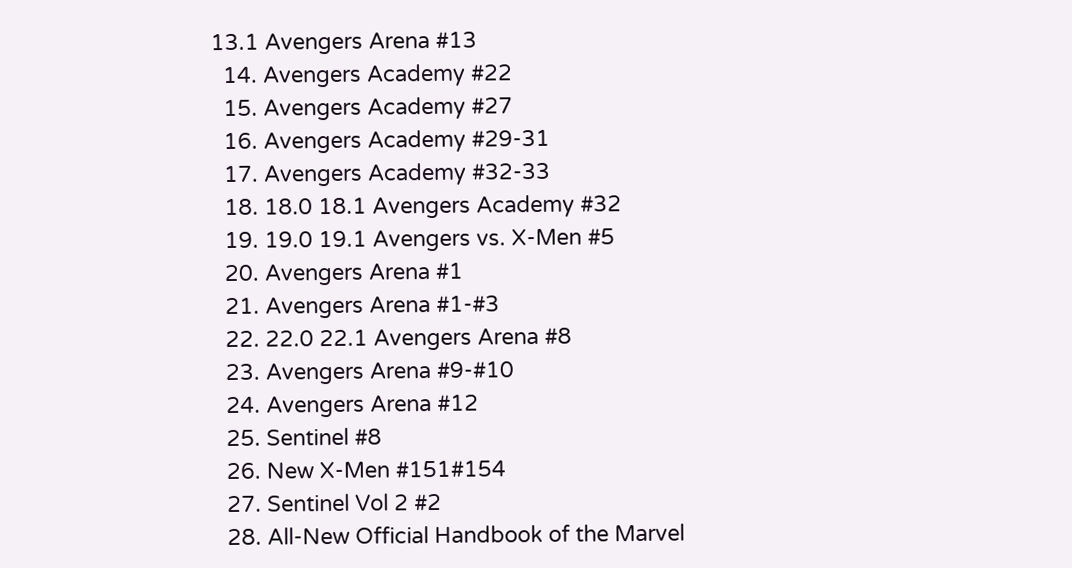13.1 Avengers Arena #13
  14. Avengers Academy #22
  15. Avengers Academy #27
  16. Avengers Academy #29-31
  17. Avengers Academy #32-33
  18. 18.0 18.1 Avengers Academy #32
  19. 19.0 19.1 Avengers vs. X-Men #5
  20. Avengers Arena #1
  21. Avengers Arena #1-#3
  22. 22.0 22.1 Avengers Arena #8
  23. Avengers Arena #9-#10
  24. Avengers Arena #12
  25. Sentinel #8
  26. New X-Men #151#154
  27. Sentinel Vol 2 #2
  28. All-New Official Handbook of the Marvel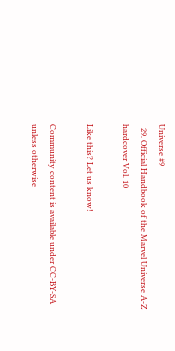Universe #9
  29. Official Handbook of the Marvel Universe A-Z hardcover Vol. 10

Like this? Let us know!

Community content is available under CC-BY-SA unless otherwise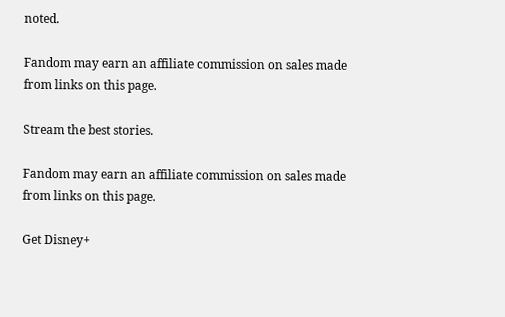noted.

Fandom may earn an affiliate commission on sales made from links on this page.

Stream the best stories.

Fandom may earn an affiliate commission on sales made from links on this page.

Get Disney+